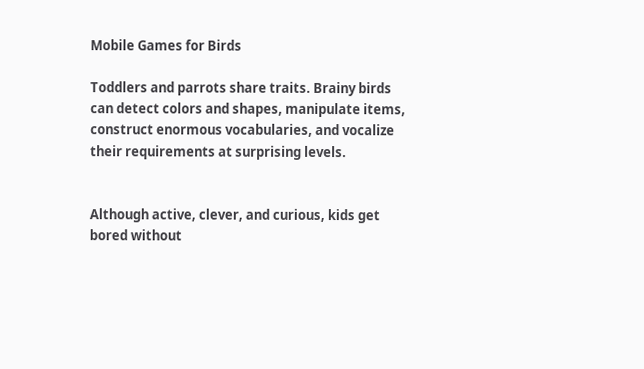Mobile Games for Birds

Toddlers and parrots share traits. Brainy birds can detect colors and shapes, manipulate items, construct enormous vocabularies, and vocalize their requirements at surprising levels.


Although active, clever, and curious, kids get bored without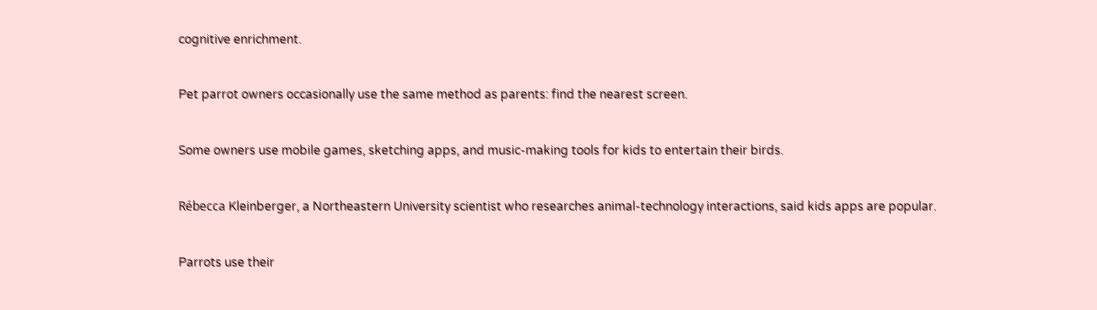cognitive enrichment.


Pet parrot owners occasionally use the same method as parents: find the nearest screen.


Some owners use mobile games, sketching apps, and music-making tools for kids to entertain their birds.


Rébecca Kleinberger, a Northeastern University scientist who researches animal-technology interactions, said kids apps are popular.


Parrots use their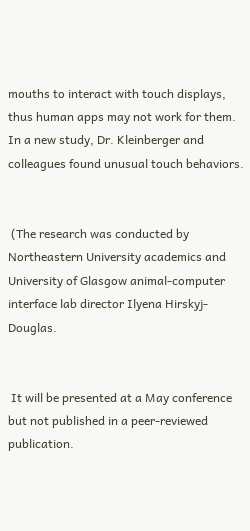mouths to interact with touch displays, thus human apps may not work for them. In a new study, Dr. Kleinberger and colleagues found unusual touch behaviors.


 (The research was conducted by Northeastern University academics and University of Glasgow animal-computer interface lab director Ilyena Hirskyj-Douglas.


 It will be presented at a May conference but not published in a peer-reviewed publication.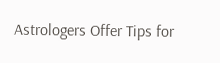Astrologers Offer Tips for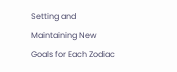Setting and Maintaining New Goals for Each Zodiac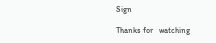Sign

Thanks for   watching